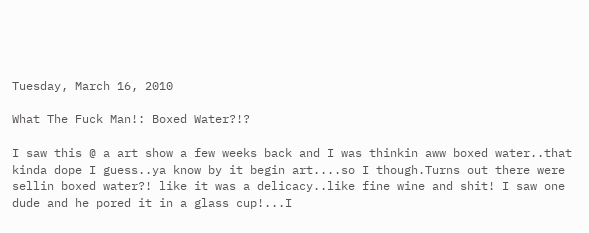Tuesday, March 16, 2010

What The Fuck Man!: Boxed Water?!?

I saw this @ a art show a few weeks back and I was thinkin aww boxed water..that kinda dope I guess..ya know by it begin art....so I though.Turns out there were sellin boxed water?! like it was a delicacy..like fine wine and shit! I saw one dude and he pored it in a glass cup!...I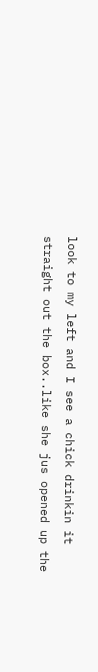look to my left and I see a chick drinkin it straight out the box..like she jus opened up the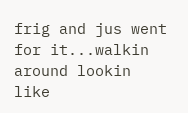frig and jus went for it...walkin around lookin like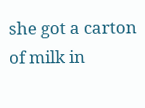she got a carton of milk in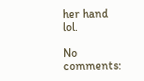her hand lol.

No comments: